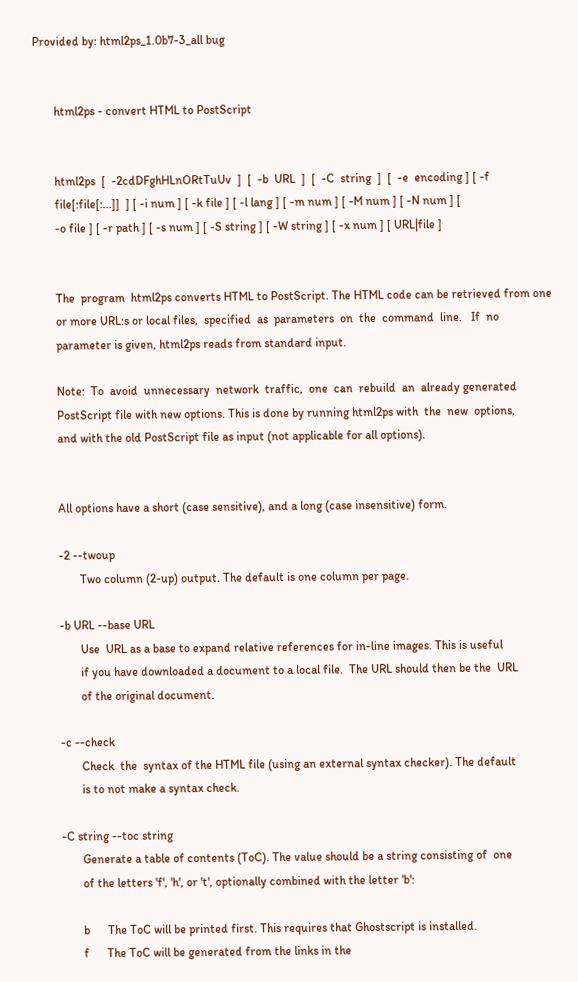Provided by: html2ps_1.0b7-3_all bug


       html2ps - convert HTML to PostScript


       html2ps  [  -2cdDFghHLnORtTuUv  ]  [  -b  URL  ]  [  -C  string  ]  [  -e  encoding ] [ -f
       file[:file[:...]]  ] [ -i num ] [ -k file ] [ -l lang ] [ -m num ] [ -M num ] [ -N num ] [
       -o file ] [ -r path ] [ -s num ] [ -S string ] [ -W string ] [ -x num ] [ URL|file ]


       The  program  html2ps converts HTML to PostScript. The HTML code can be retrieved from one
       or more URL:s or local files,  specified  as  parameters  on  the  command  line.   If  no
       parameter is given, html2ps reads from standard input.

       Note:  To  avoid  unnecessary  network  traffic,  one  can  rebuild  an  already generated
       PostScript file with new options. This is done by running html2ps with  the  new  options,
       and with the old PostScript file as input (not applicable for all options).


       All options have a short (case sensitive), and a long (case insensitive) form.

       -2 --twoup
              Two column (2-up) output. The default is one column per page.

       -b URL --base URL
              Use  URL as a base to expand relative references for in-line images. This is useful
              if you have downloaded a document to a local file.  The URL should then be the  URL
              of the original document.

       -c --check
              Check  the  syntax of the HTML file (using an external syntax checker). The default
              is to not make a syntax check.

       -C string --toc string
              Generate a table of contents (ToC). The value should be a string consisting of  one
              of the letters 'f', 'h', or 't', optionally combined with the letter 'b':

              b      The ToC will be printed first. This requires that Ghostscript is installed.
              f      The ToC will be generated from the links in the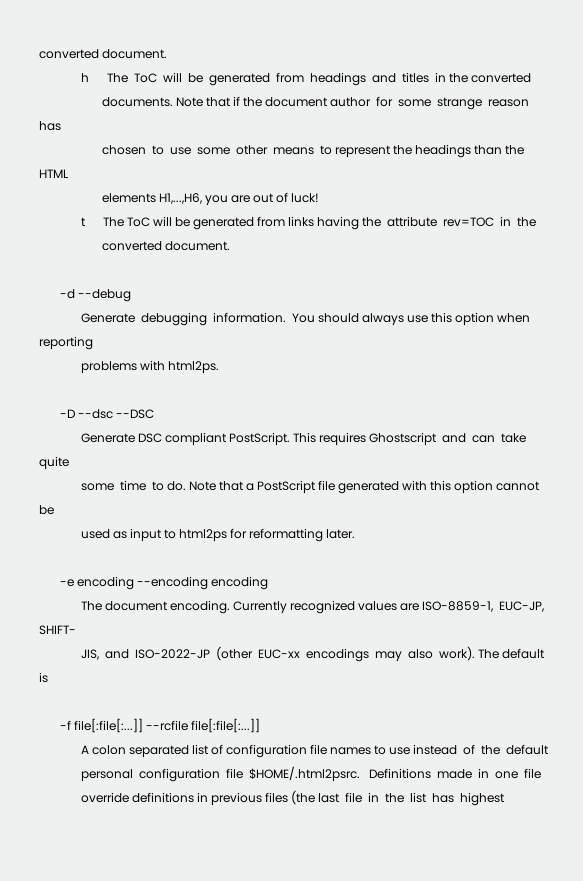converted document.
              h      The  ToC  will  be  generated  from  headings  and  titles  in the converted
                     documents. Note that if the document author  for  some  strange  reason  has
                     chosen  to  use  some  other  means  to represent the headings than the HTML
                     elements H1,...,H6, you are out of luck!
              t      The ToC will be generated from links having the  attribute  rev=TOC  in  the
                     converted document.

       -d --debug
              Generate  debugging  information.  You should always use this option when reporting
              problems with html2ps.

       -D --dsc --DSC
              Generate DSC compliant PostScript. This requires Ghostscript  and  can  take  quite
              some  time  to do. Note that a PostScript file generated with this option cannot be
              used as input to html2ps for reformatting later.

       -e encoding --encoding encoding
              The document encoding. Currently recognized values are ISO-8859-1,  EUC-JP,  SHIFT-
              JIS,  and  ISO-2022-JP  (other  EUC-xx  encodings  may  also  work). The default is

       -f file[:file[:...]] --rcfile file[:file[:...]]
              A colon separated list of configuration file names to use instead  of  the  default
              personal  configuration  file  $HOME/.html2psrc.   Definitions  made  in  one  file
              override definitions in previous files (the last  file  in  the  list  has  highest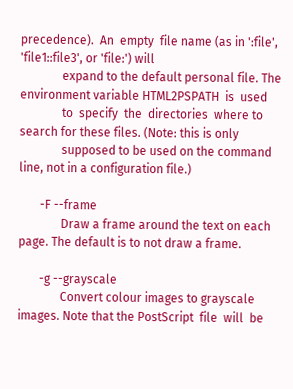precedence).  An  empty  file name (as in ':file', 'file1::file3', or 'file:') will
              expand to the default personal file. The environment variable HTML2PSPATH  is  used
              to  specify  the  directories  where to search for these files. (Note: this is only
              supposed to be used on the command line, not in a configuration file.)

       -F --frame
              Draw a frame around the text on each page. The default is to not draw a frame.

       -g --grayscale
              Convert colour images to grayscale images. Note that the PostScript  file  will  be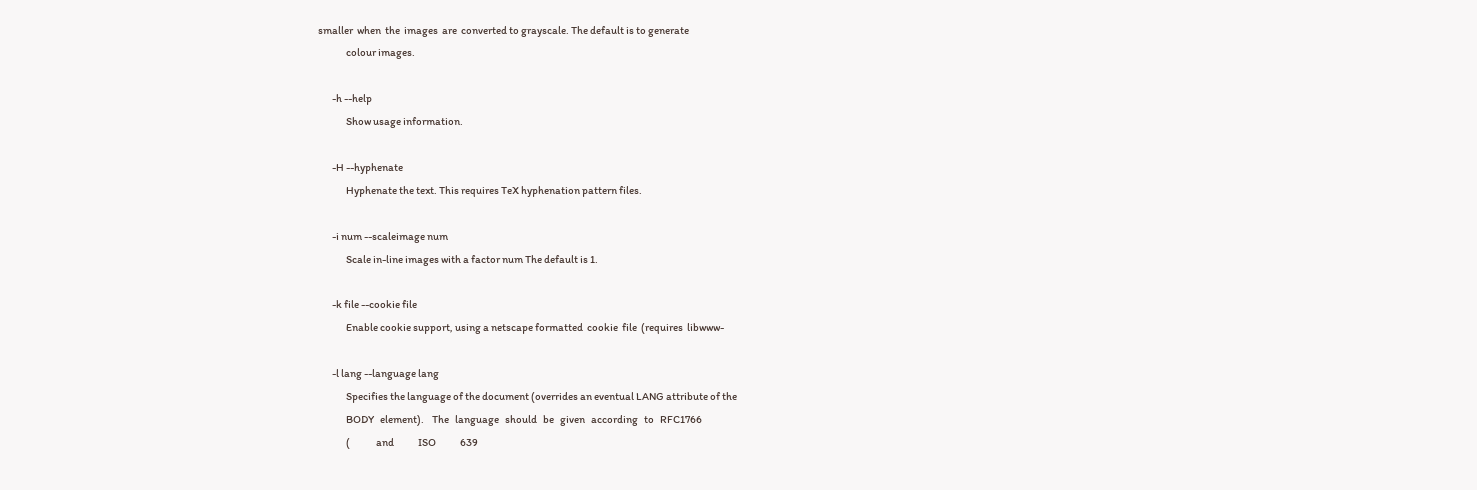smaller  when  the  images  are  converted to grayscale. The default is to generate
              colour images.

       -h --help
              Show usage information.

       -H --hyphenate
              Hyphenate the text. This requires TeX hyphenation pattern files.

       -i num --scaleimage num
              Scale in-line images with a factor num The default is 1.

       -k file --cookie file
              Enable cookie support, using a netscape formatted  cookie  file  (requires  libwww-

       -l lang --language lang
              Specifies the language of the document (overrides an eventual LANG attribute of the
              BODY   element).    The   language   should   be   given   according   to   RFC1766
              (             and            ISO            639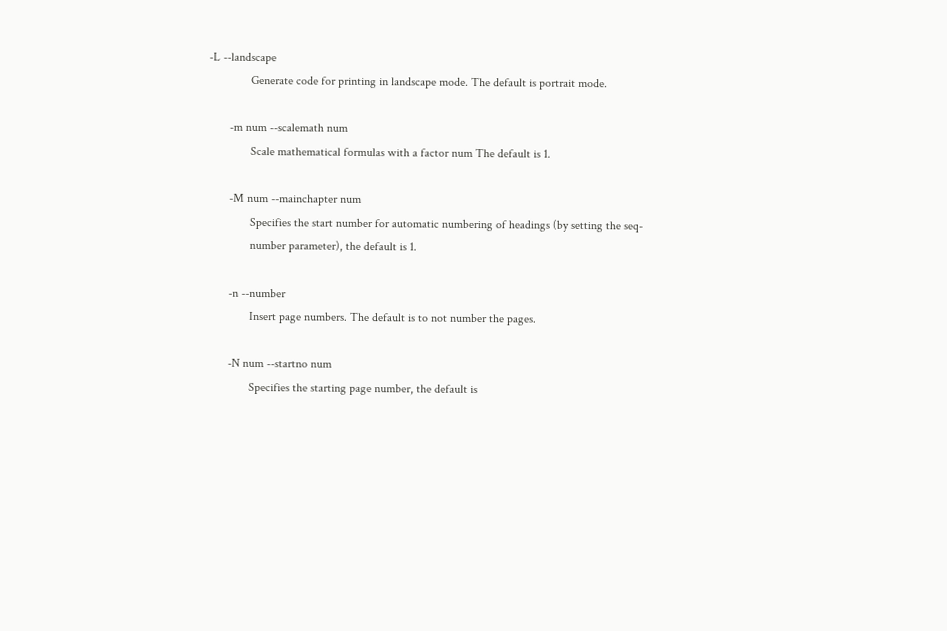-L --landscape
              Generate code for printing in landscape mode. The default is portrait mode.

       -m num --scalemath num
              Scale mathematical formulas with a factor num The default is 1.

       -M num --mainchapter num
              Specifies the start number for automatic numbering of headings (by setting the seq-
              number parameter), the default is 1.

       -n --number
              Insert page numbers. The default is to not number the pages.

       -N num --startno num
              Specifies the starting page number, the default is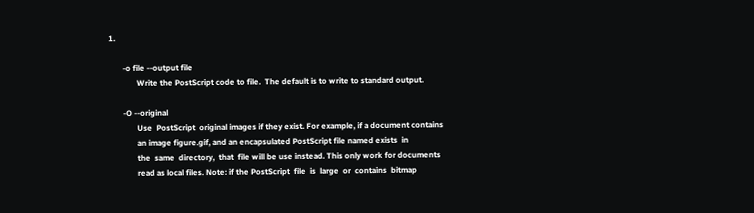1.

       -o file --output file
              Write the PostScript code to file.  The default is to write to standard output.

       -O --original
              Use  PostScript  original images if they exist. For example, if a document contains
              an image figure.gif, and an encapsulated PostScript file named exists  in
              the  same  directory,  that  file will be use instead. This only work for documents
              read as local files. Note: if the PostScript  file  is  large  or  contains  bitmap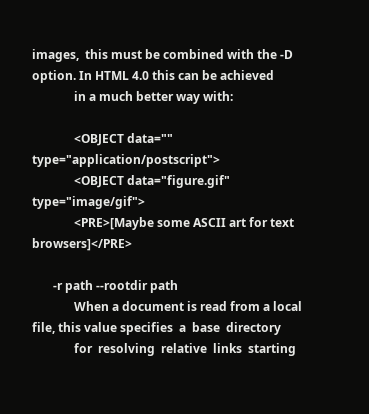images,  this must be combined with the -D option. In HTML 4.0 this can be achieved
              in a much better way with:

              <OBJECT data="" type="application/postscript">
              <OBJECT data="figure.gif" type="image/gif">
              <PRE>[Maybe some ASCII art for text browsers]</PRE>

       -r path --rootdir path
              When a document is read from a local file, this value specifies  a  base  directory
              for  resolving  relative  links  starting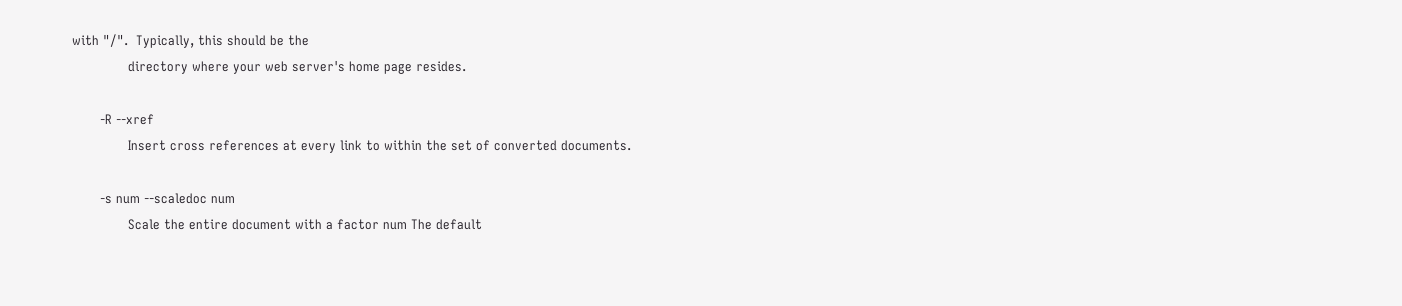with "/".  Typically, this should be the
              directory where your web server's home page resides.

       -R --xref
              Insert cross references at every link to within the set of converted documents.

       -s num --scaledoc num
              Scale the entire document with a factor num The default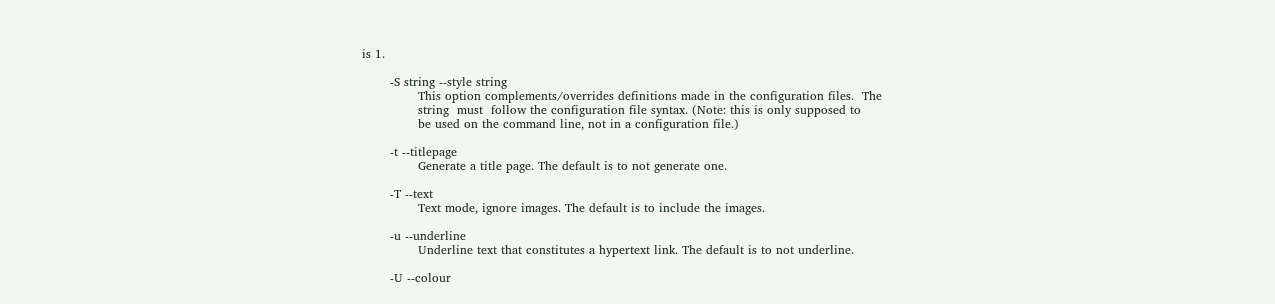is 1.

       -S string --style string
              This option complements/overrides definitions made in the configuration files.  The
              string  must  follow the configuration file syntax. (Note: this is only supposed to
              be used on the command line, not in a configuration file.)

       -t --titlepage
              Generate a title page. The default is to not generate one.

       -T --text
              Text mode, ignore images. The default is to include the images.

       -u --underline
              Underline text that constitutes a hypertext link. The default is to not underline.

       -U --colour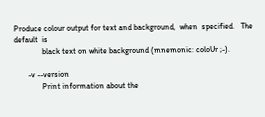Produce colour output for text and background,  when  specified.   The  default  is
              black text on white background (mnemonic: coloUr ;-).

       -v --version
              Print information about the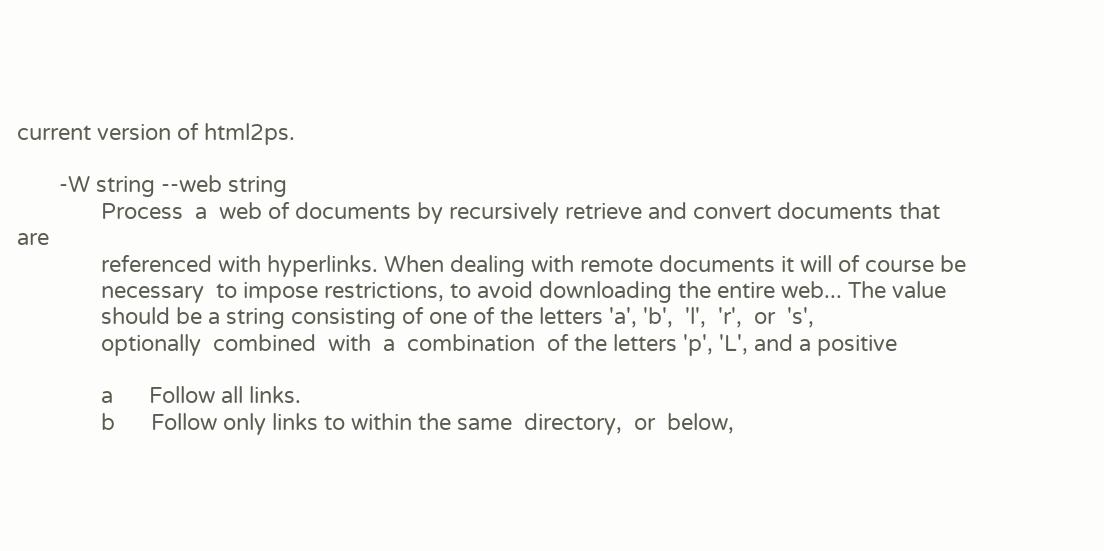current version of html2ps.

       -W string --web string
              Process  a  web of documents by recursively retrieve and convert documents that are
              referenced with hyperlinks. When dealing with remote documents it will of course be
              necessary  to impose restrictions, to avoid downloading the entire web... The value
              should be a string consisting of one of the letters 'a', 'b',  'l',  'r',  or  's',
              optionally  combined  with  a  combination  of the letters 'p', 'L', and a positive

              a      Follow all links.
              b      Follow only links to within the same  directory,  or  below,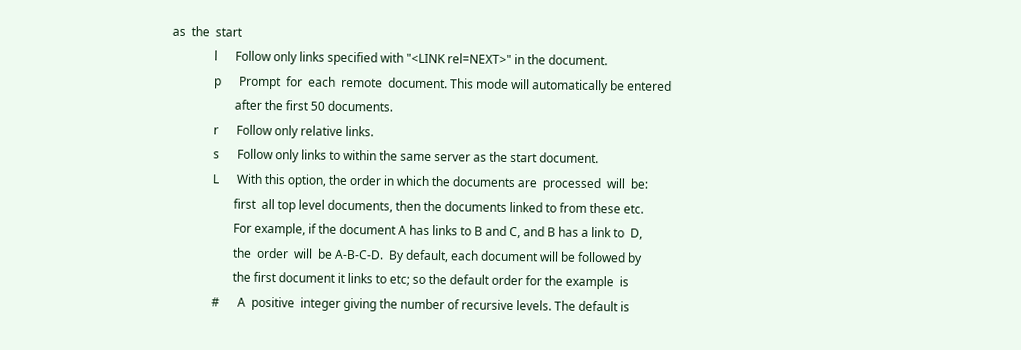as  the  start
              l      Follow only links specified with "<LINK rel=NEXT>" in the document.
              p      Prompt  for  each  remote  document. This mode will automatically be entered
                     after the first 50 documents.
              r      Follow only relative links.
              s      Follow only links to within the same server as the start document.
              L      With this option, the order in which the documents are  processed  will  be:
                     first  all top level documents, then the documents linked to from these etc.
                     For example, if the document A has links to B and C, and B has a link to  D,
                     the  order  will  be A-B-C-D.  By default, each document will be followed by
                     the first document it links to etc; so the default order for the example  is
              #      A  positive  integer giving the number of recursive levels. The default is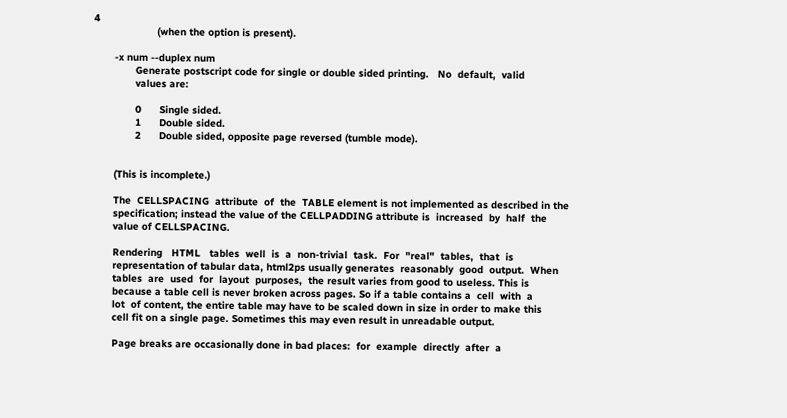4
                     (when the option is present).

       -x num --duplex num
              Generate postscript code for single or double sided printing.   No  default,  valid
              values are:

              0      Single sided.
              1      Double sided.
              2      Double sided, opposite page reversed (tumble mode).


       (This is incomplete.)

       The  CELLSPACING  attribute  of  the  TABLE element is not implemented as described in the
       specification; instead the value of the CELLPADDING attribute is  increased  by  half  the
       value of CELLSPACING.

       Rendering   HTML   tables  well  is  a  non-trivial  task.  For  "real"  tables,  that  is
       representation of tabular data, html2ps usually generates  reasonably  good  output.  When
       tables  are  used  for  layout  purposes,  the result varies from good to useless. This is
       because a table cell is never broken across pages. So if a table contains a  cell  with  a
       lot  of content, the entire table may have to be scaled down in size in order to make this
       cell fit on a single page. Sometimes this may even result in unreadable output.

       Page breaks are occasionally done in bad places:  for  example  directly  after  a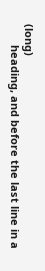(long)
       heading, and before the last line in a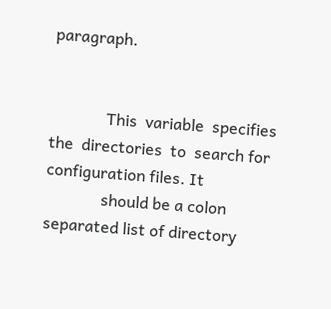paragraph.


              This  variable  specifies  the  directories  to  search for configuration files. It
              should be a colon separated list of directory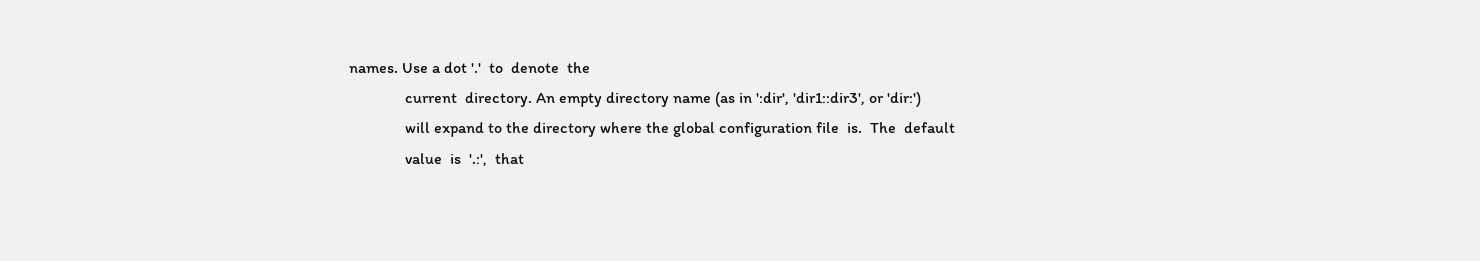names. Use a dot '.'  to  denote  the
              current  directory. An empty directory name (as in ':dir', 'dir1::dir3', or 'dir:')
              will expand to the directory where the global configuration file  is.  The  default
              value  is  '.:',  that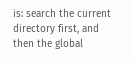is: search the current directory first, and then the global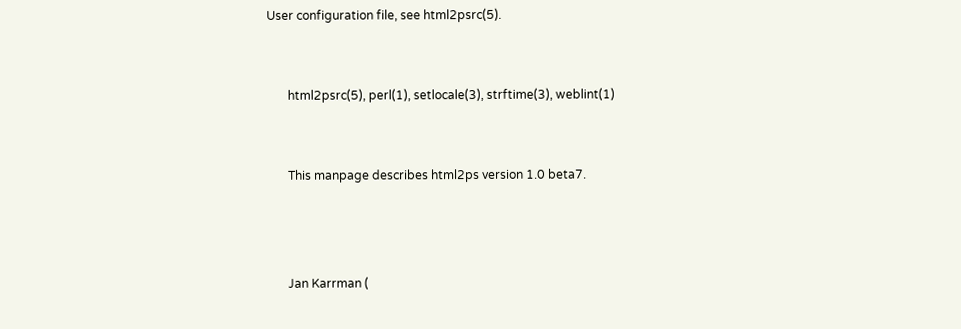User configuration file, see html2psrc(5).


       html2psrc(5), perl(1), setlocale(3), strftime(3), weblint(1)


       This manpage describes html2ps version 1.0 beta7.



       Jan Karrman (